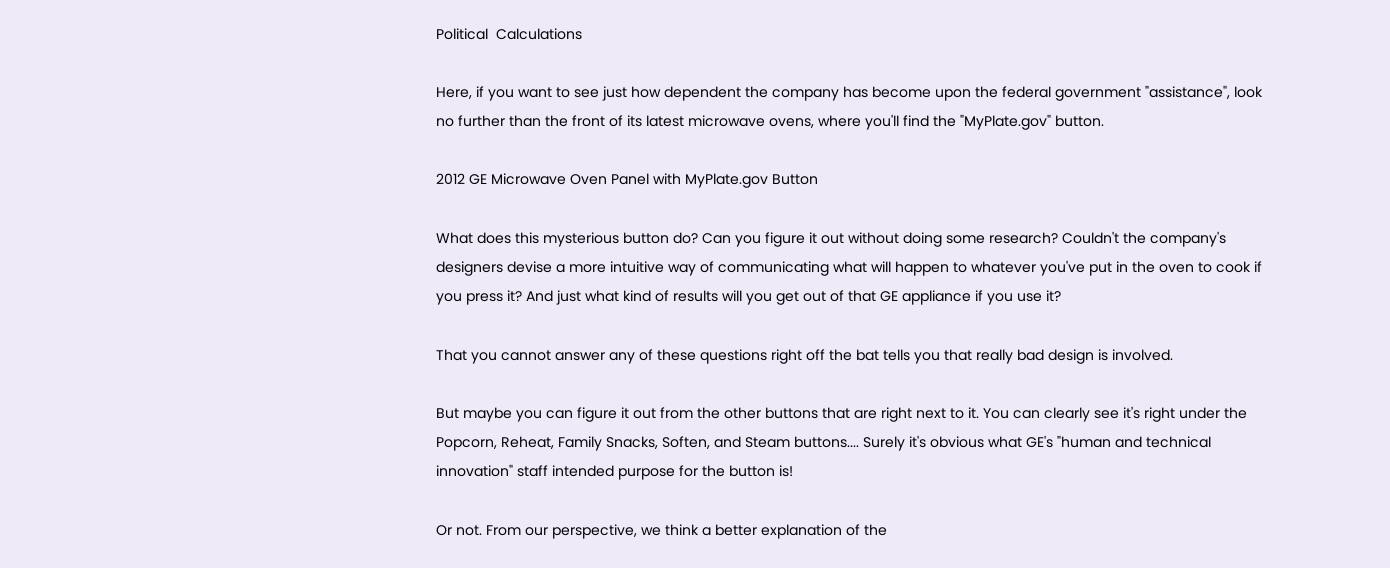Political  Calculations

Here, if you want to see just how dependent the company has become upon the federal government "assistance", look no further than the front of its latest microwave ovens, where you'll find the "MyPlate.gov" button.

2012 GE Microwave Oven Panel with MyPlate.gov Button

What does this mysterious button do? Can you figure it out without doing some research? Couldn't the company's designers devise a more intuitive way of communicating what will happen to whatever you've put in the oven to cook if you press it? And just what kind of results will you get out of that GE appliance if you use it?

That you cannot answer any of these questions right off the bat tells you that really bad design is involved.

But maybe you can figure it out from the other buttons that are right next to it. You can clearly see it's right under the Popcorn, Reheat, Family Snacks, Soften, and Steam buttons.... Surely it's obvious what GE's "human and technical innovation" staff intended purpose for the button is!

Or not. From our perspective, we think a better explanation of the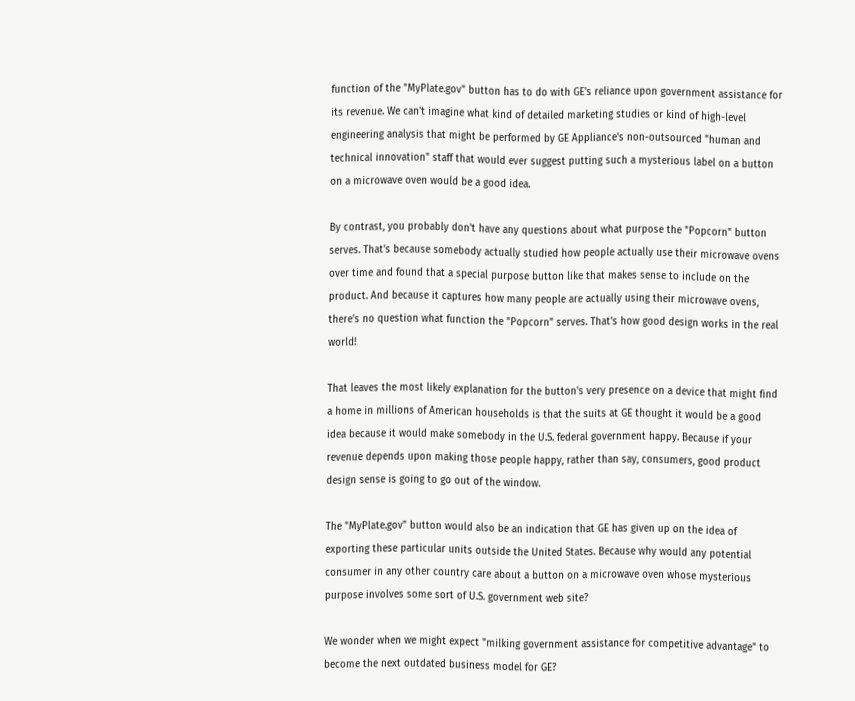function of the "MyPlate.gov" button has to do with GE's reliance upon government assistance for its revenue. We can't imagine what kind of detailed marketing studies or kind of high-level engineering analysis that might be performed by GE Appliance's non-outsourced "human and technical innovation" staff that would ever suggest putting such a mysterious label on a button on a microwave oven would be a good idea.

By contrast, you probably don't have any questions about what purpose the "Popcorn" button serves. That's because somebody actually studied how people actually use their microwave ovens over time and found that a special purpose button like that makes sense to include on the product. And because it captures how many people are actually using their microwave ovens, there's no question what function the "Popcorn" serves. That's how good design works in the real world!

That leaves the most likely explanation for the button's very presence on a device that might find a home in millions of American households is that the suits at GE thought it would be a good idea because it would make somebody in the U.S. federal government happy. Because if your revenue depends upon making those people happy, rather than say, consumers, good product design sense is going to go out of the window.

The "MyPlate.gov" button would also be an indication that GE has given up on the idea of exporting these particular units outside the United States. Because why would any potential consumer in any other country care about a button on a microwave oven whose mysterious purpose involves some sort of U.S. government web site?

We wonder when we might expect "milking government assistance for competitive advantage" to become the next outdated business model for GE?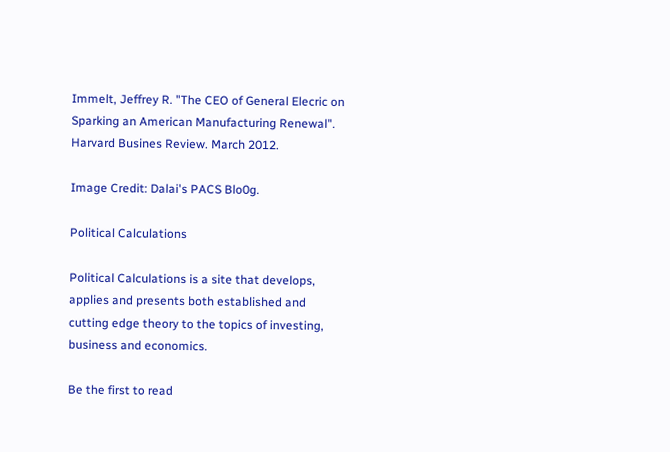Immelt, Jeffrey R. "The CEO of General Elecric on Sparking an American Manufacturing Renewal". Harvard Busines Review. March 2012.

Image Credit: Dalai's PACS Blo0g.

Political Calculations

Political Calculations is a site that develops, applies and presents both established and cutting edge theory to the topics of investing, business and economics.

Be the first to read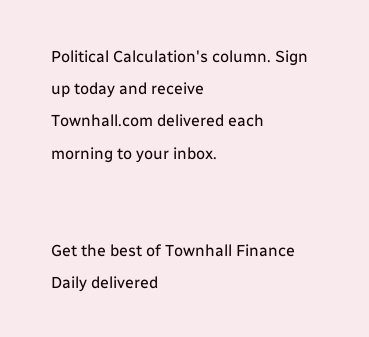Political Calculation's column. Sign up today and receive Townhall.com delivered each morning to your inbox.


Get the best of Townhall Finance Daily delivered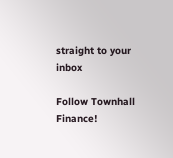straight to your inbox

Follow Townhall Finance!